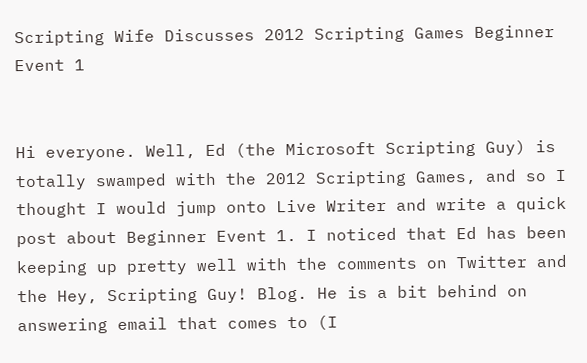Scripting Wife Discusses 2012 Scripting Games Beginner Event 1


Hi everyone. Well, Ed (the Microsoft Scripting Guy) is totally swamped with the 2012 Scripting Games, and so I thought I would jump onto Live Writer and write a quick post about Beginner Event 1. I noticed that Ed has been keeping up pretty well with the comments on Twitter and  the Hey, Scripting Guy! Blog. He is a bit behind on answering email that comes to (I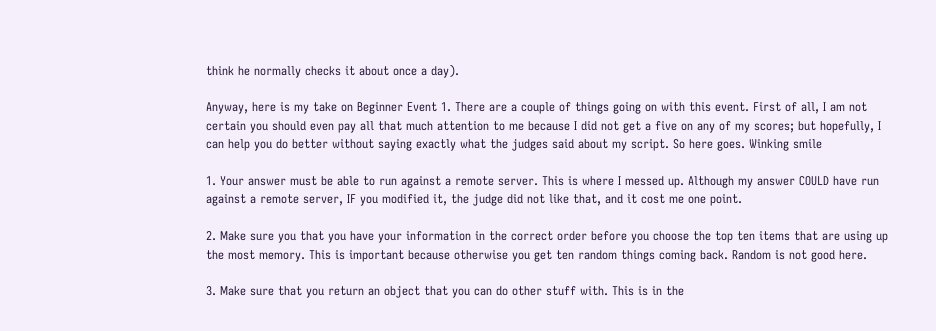think he normally checks it about once a day).

Anyway, here is my take on Beginner Event 1. There are a couple of things going on with this event. First of all, I am not certain you should even pay all that much attention to me because I did not get a five on any of my scores; but hopefully, I can help you do better without saying exactly what the judges said about my script. So here goes. Winking smile

1. Your answer must be able to run against a remote server. This is where I messed up. Although my answer COULD have run against a remote server, IF you modified it, the judge did not like that, and it cost me one point.

2. Make sure you that you have your information in the correct order before you choose the top ten items that are using up the most memory. This is important because otherwise you get ten random things coming back. Random is not good here.

3. Make sure that you return an object that you can do other stuff with. This is in the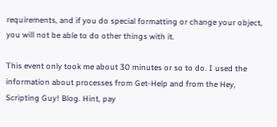requirements, and if you do special formatting or change your object, you will not be able to do other things with it.

This event only took me about 30 minutes or so to do. I used the information about processes from Get-Help and from the Hey, Scripting Guy! Blog. Hint, pay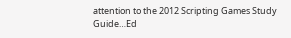attention to the 2012 Scripting Games Study Guide…Ed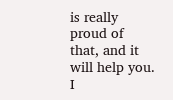is really proud of that, and it will help you. I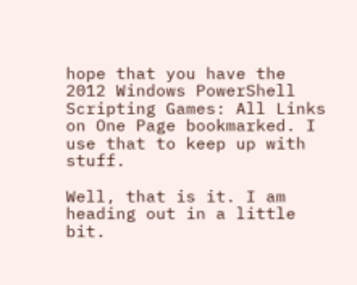hope that you have the 2012 Windows PowerShell Scripting Games: All Links on One Page bookmarked. I use that to keep up with stuff.

Well, that is it. I am heading out in a little bit.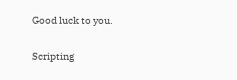Good luck to you.


Scripting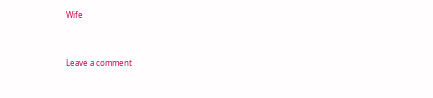Wife


Leave a comment